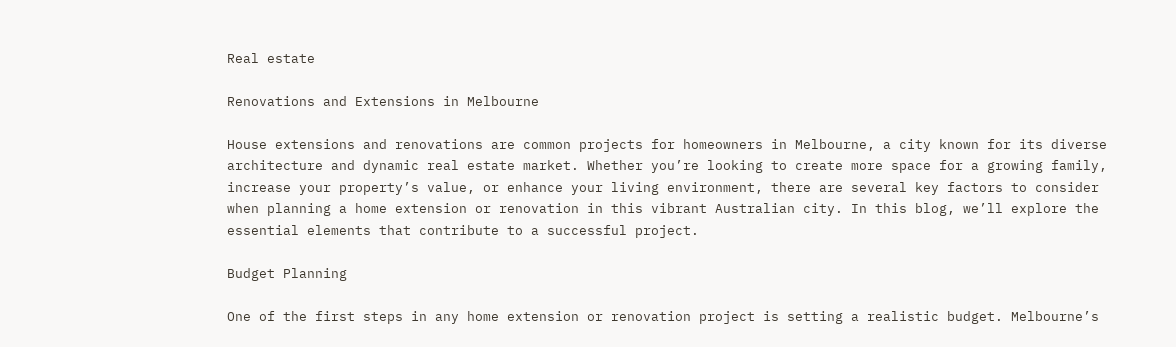Real estate

Renovations and Extensions in Melbourne

House extensions and renovations are common projects for homeowners in Melbourne, a city known for its diverse architecture and dynamic real estate market. Whether you’re looking to create more space for a growing family, increase your property’s value, or enhance your living environment, there are several key factors to consider when planning a home extension or renovation in this vibrant Australian city. In this blog, we’ll explore the essential elements that contribute to a successful project.

Budget Planning

One of the first steps in any home extension or renovation project is setting a realistic budget. Melbourne’s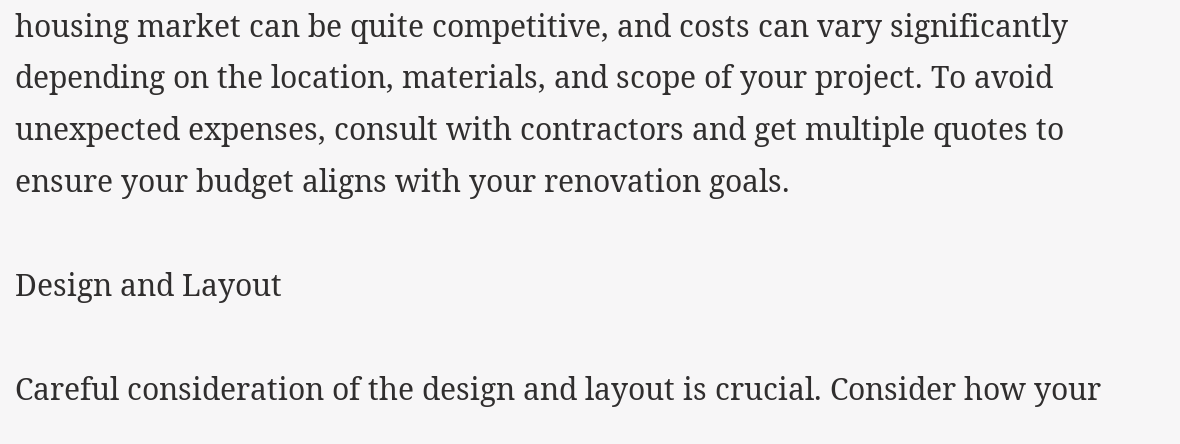housing market can be quite competitive, and costs can vary significantly depending on the location, materials, and scope of your project. To avoid unexpected expenses, consult with contractors and get multiple quotes to ensure your budget aligns with your renovation goals.

Design and Layout

Careful consideration of the design and layout is crucial. Consider how your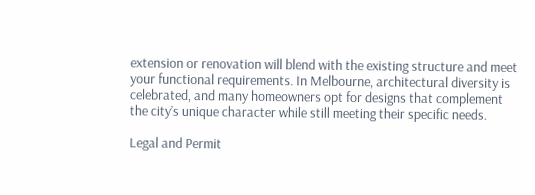extension or renovation will blend with the existing structure and meet your functional requirements. In Melbourne, architectural diversity is celebrated, and many homeowners opt for designs that complement the city’s unique character while still meeting their specific needs.

Legal and Permit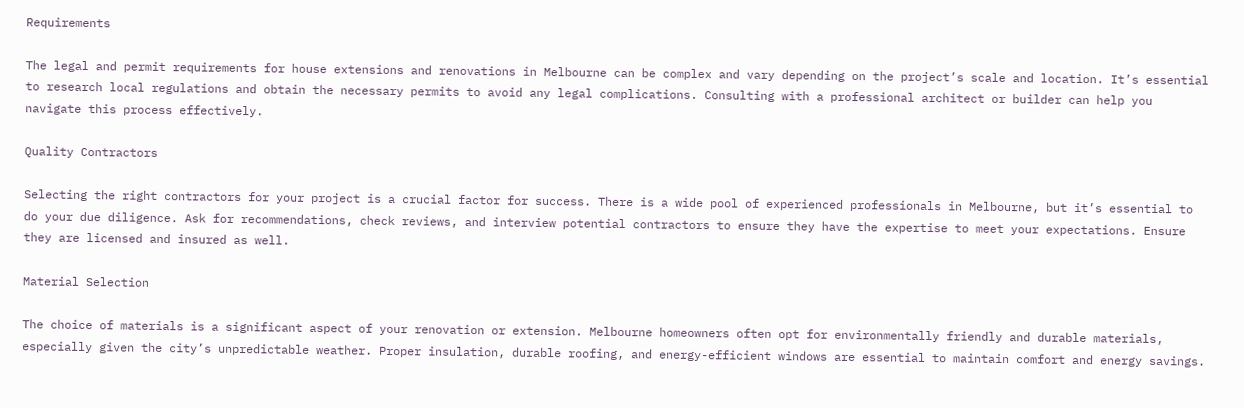Requirements

The legal and permit requirements for house extensions and renovations in Melbourne can be complex and vary depending on the project’s scale and location. It’s essential to research local regulations and obtain the necessary permits to avoid any legal complications. Consulting with a professional architect or builder can help you navigate this process effectively.

Quality Contractors

Selecting the right contractors for your project is a crucial factor for success. There is a wide pool of experienced professionals in Melbourne, but it’s essential to do your due diligence. Ask for recommendations, check reviews, and interview potential contractors to ensure they have the expertise to meet your expectations. Ensure they are licensed and insured as well.

Material Selection

The choice of materials is a significant aspect of your renovation or extension. Melbourne homeowners often opt for environmentally friendly and durable materials, especially given the city’s unpredictable weather. Proper insulation, durable roofing, and energy-efficient windows are essential to maintain comfort and energy savings.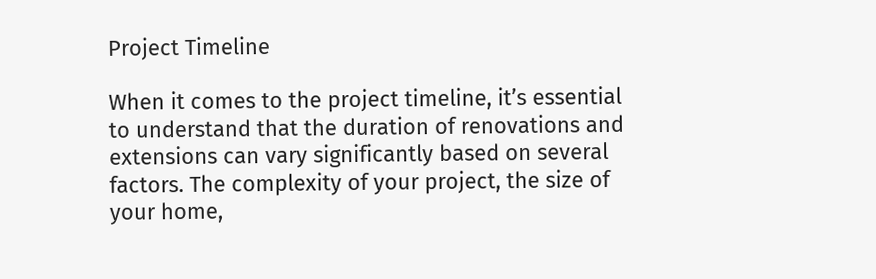Project Timeline

When it comes to the project timeline, it’s essential to understand that the duration of renovations and extensions can vary significantly based on several factors. The complexity of your project, the size of your home,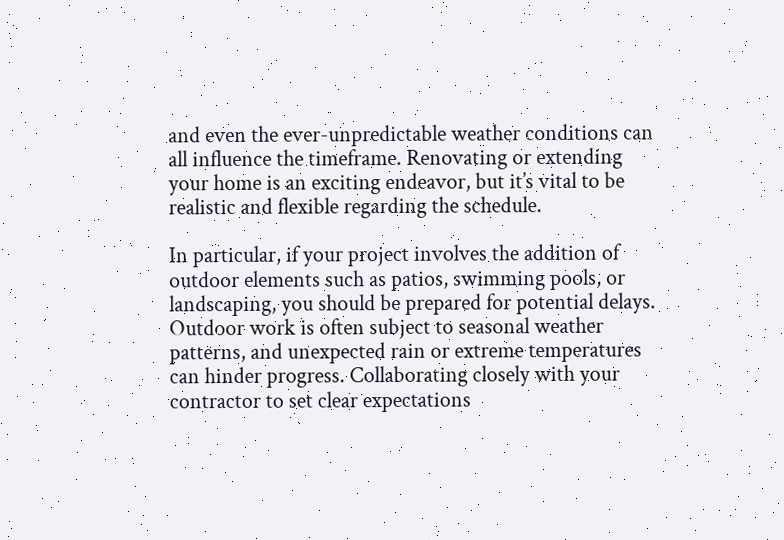and even the ever-unpredictable weather conditions can all influence the timeframe. Renovating or extending your home is an exciting endeavor, but it’s vital to be realistic and flexible regarding the schedule.

In particular, if your project involves the addition of outdoor elements such as patios, swimming pools, or landscaping, you should be prepared for potential delays. Outdoor work is often subject to seasonal weather patterns, and unexpected rain or extreme temperatures can hinder progress. Collaborating closely with your contractor to set clear expectations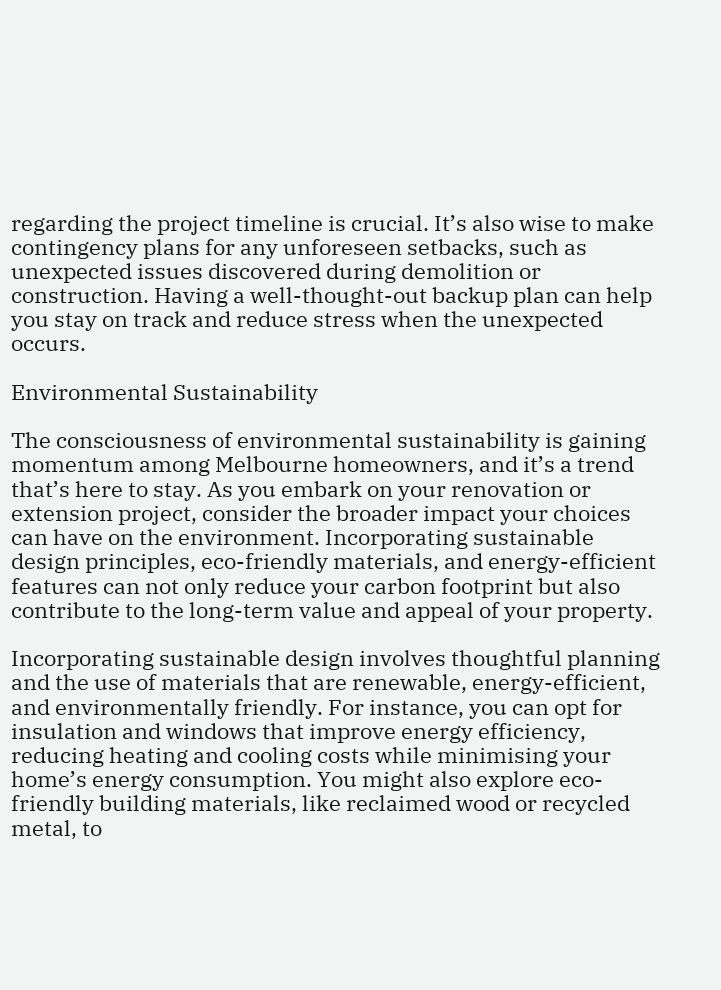regarding the project timeline is crucial. It’s also wise to make contingency plans for any unforeseen setbacks, such as unexpected issues discovered during demolition or construction. Having a well-thought-out backup plan can help you stay on track and reduce stress when the unexpected occurs.

Environmental Sustainability

The consciousness of environmental sustainability is gaining momentum among Melbourne homeowners, and it’s a trend that’s here to stay. As you embark on your renovation or extension project, consider the broader impact your choices can have on the environment. Incorporating sustainable design principles, eco-friendly materials, and energy-efficient features can not only reduce your carbon footprint but also contribute to the long-term value and appeal of your property.

Incorporating sustainable design involves thoughtful planning and the use of materials that are renewable, energy-efficient, and environmentally friendly. For instance, you can opt for insulation and windows that improve energy efficiency, reducing heating and cooling costs while minimising your home’s energy consumption. You might also explore eco-friendly building materials, like reclaimed wood or recycled metal, to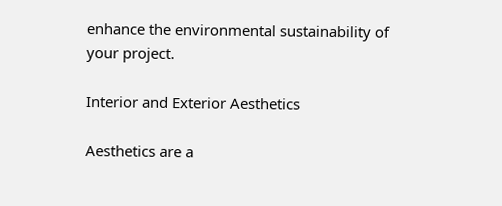enhance the environmental sustainability of your project.

Interior and Exterior Aesthetics

Aesthetics are a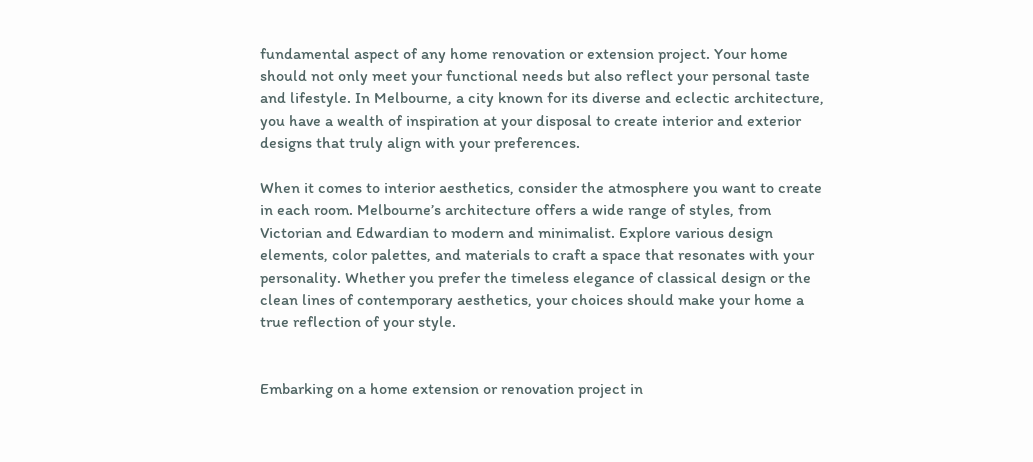fundamental aspect of any home renovation or extension project. Your home should not only meet your functional needs but also reflect your personal taste and lifestyle. In Melbourne, a city known for its diverse and eclectic architecture, you have a wealth of inspiration at your disposal to create interior and exterior designs that truly align with your preferences.

When it comes to interior aesthetics, consider the atmosphere you want to create in each room. Melbourne’s architecture offers a wide range of styles, from Victorian and Edwardian to modern and minimalist. Explore various design elements, color palettes, and materials to craft a space that resonates with your personality. Whether you prefer the timeless elegance of classical design or the clean lines of contemporary aesthetics, your choices should make your home a true reflection of your style.


Embarking on a home extension or renovation project in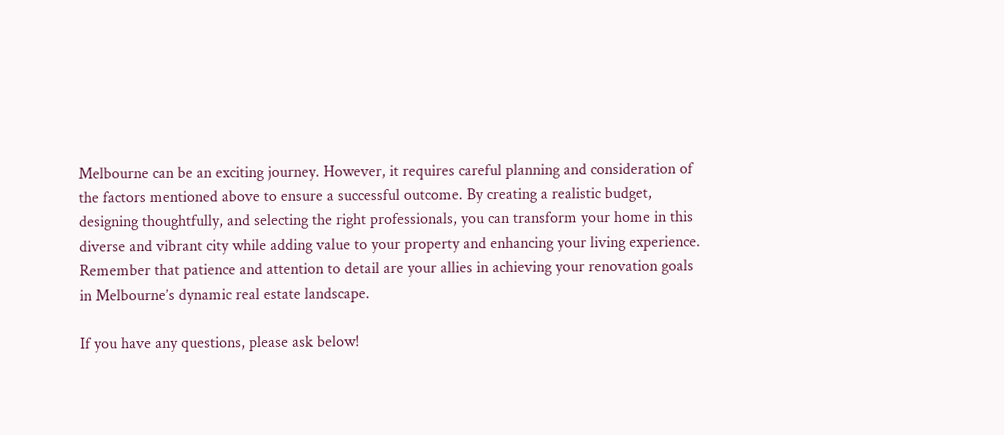Melbourne can be an exciting journey. However, it requires careful planning and consideration of the factors mentioned above to ensure a successful outcome. By creating a realistic budget, designing thoughtfully, and selecting the right professionals, you can transform your home in this diverse and vibrant city while adding value to your property and enhancing your living experience. Remember that patience and attention to detail are your allies in achieving your renovation goals in Melbourne’s dynamic real estate landscape.

If you have any questions, please ask below!